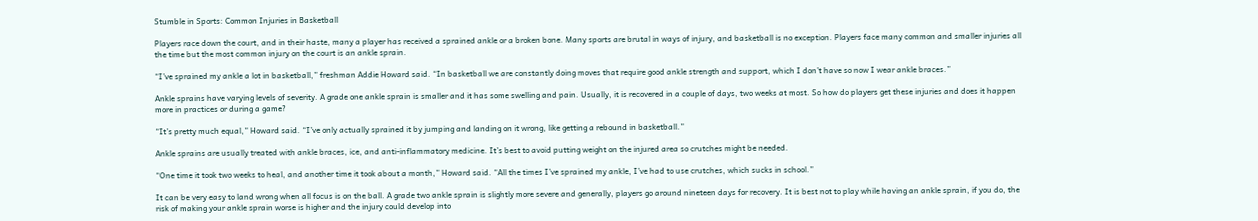Stumble in Sports: Common Injuries in Basketball

Players race down the court, and in their haste, many a player has received a sprained ankle or a broken bone. Many sports are brutal in ways of injury, and basketball is no exception. Players face many common and smaller injuries all the time but the most common injury on the court is an ankle sprain.

“I’ve sprained my ankle a lot in basketball,” freshman Addie Howard said. “In basketball we are constantly doing moves that require good ankle strength and support, which I don’t have so now I wear ankle braces.”

Ankle sprains have varying levels of severity. A grade one ankle sprain is smaller and it has some swelling and pain. Usually, it is recovered in a couple of days, two weeks at most. So how do players get these injuries and does it happen more in practices or during a game?

“It’s pretty much equal,” Howard said. “I’ve only actually sprained it by jumping and landing on it wrong, like getting a rebound in basketball.”

Ankle sprains are usually treated with ankle braces, ice, and anti-inflammatory medicine. It’s best to avoid putting weight on the injured area so crutches might be needed.

“One time it took two weeks to heal, and another time it took about a month,” Howard said. “All the times I’ve sprained my ankle, I’ve had to use crutches, which sucks in school.”

It can be very easy to land wrong when all focus is on the ball. A grade two ankle sprain is slightly more severe and generally, players go around nineteen days for recovery. It is best not to play while having an ankle sprain, if you do, the risk of making your ankle sprain worse is higher and the injury could develop into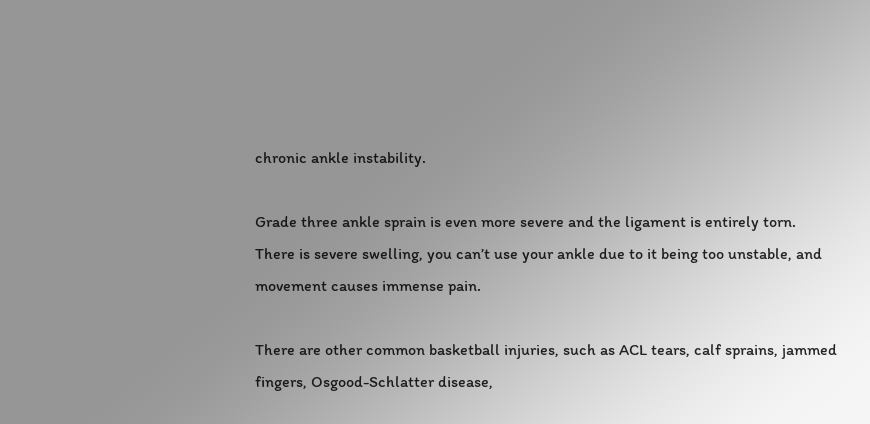chronic ankle instability.

Grade three ankle sprain is even more severe and the ligament is entirely torn. There is severe swelling, you can’t use your ankle due to it being too unstable, and movement causes immense pain.

There are other common basketball injuries, such as ACL tears, calf sprains, jammed fingers, Osgood-Schlatter disease,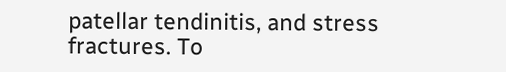patellar tendinitis, and stress fractures. To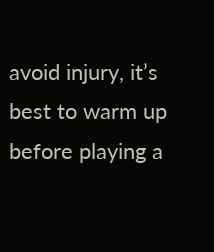avoid injury, it’s best to warm up before playing a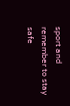sport and remember to stay safe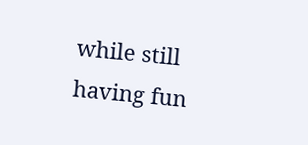while still having fun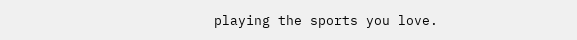playing the sports you love.